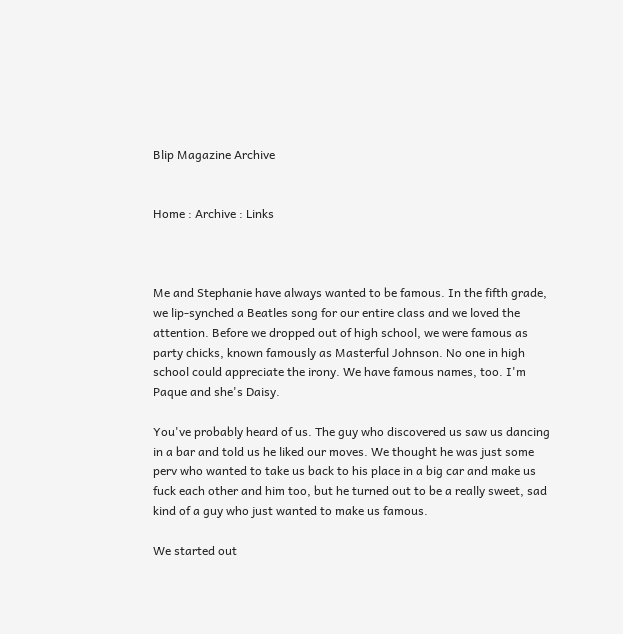Blip Magazine Archive


Home : Archive : Links



Me and Stephanie have always wanted to be famous. In the fifth grade, we lip-synched a Beatles song for our entire class and we loved the attention. Before we dropped out of high school, we were famous as party chicks, known famously as Masterful Johnson. No one in high school could appreciate the irony. We have famous names, too. I'm Paque and she's Daisy.

You've probably heard of us. The guy who discovered us saw us dancing in a bar and told us he liked our moves. We thought he was just some perv who wanted to take us back to his place in a big car and make us fuck each other and him too, but he turned out to be a really sweet, sad kind of a guy who just wanted to make us famous.

We started out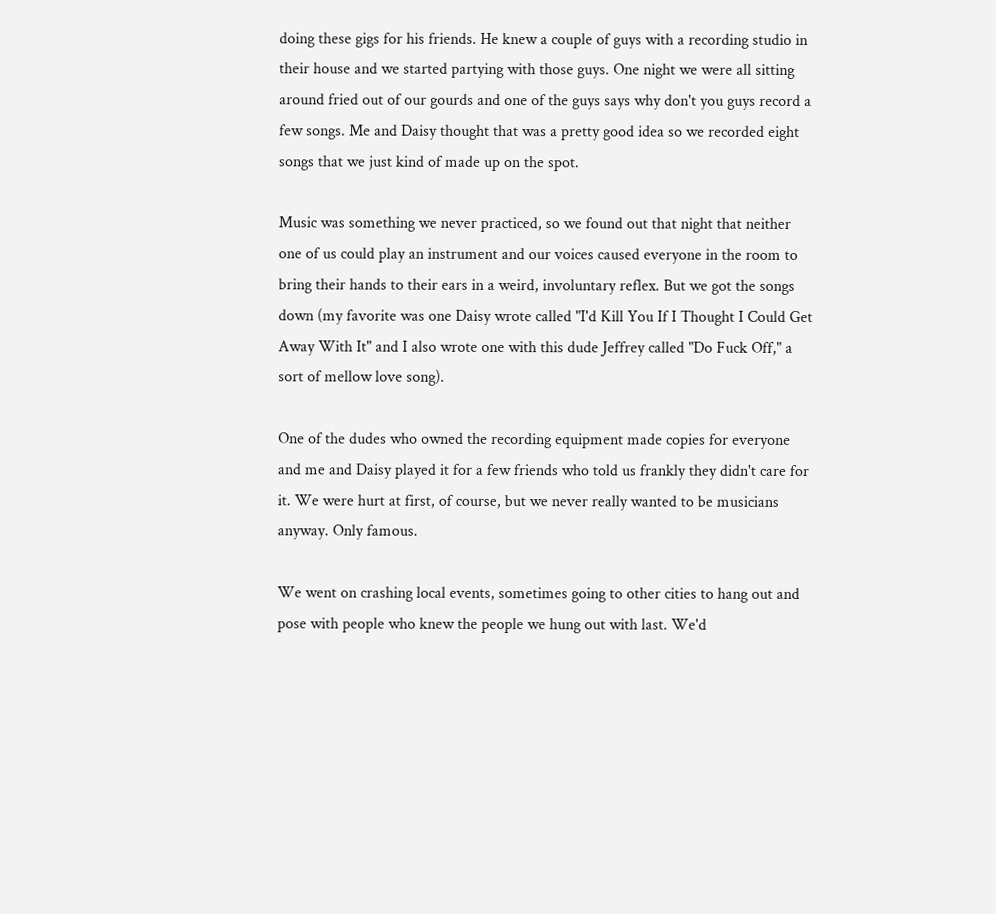doing these gigs for his friends. He knew a couple of guys with a recording studio in their house and we started partying with those guys. One night we were all sitting around fried out of our gourds and one of the guys says why don't you guys record a few songs. Me and Daisy thought that was a pretty good idea so we recorded eight songs that we just kind of made up on the spot.

Music was something we never practiced, so we found out that night that neither one of us could play an instrument and our voices caused everyone in the room to bring their hands to their ears in a weird, involuntary reflex. But we got the songs down (my favorite was one Daisy wrote called "I'd Kill You If I Thought I Could Get Away With It" and I also wrote one with this dude Jeffrey called "Do Fuck Off," a sort of mellow love song).

One of the dudes who owned the recording equipment made copies for everyone and me and Daisy played it for a few friends who told us frankly they didn't care for it. We were hurt at first, of course, but we never really wanted to be musicians anyway. Only famous.

We went on crashing local events, sometimes going to other cities to hang out and pose with people who knew the people we hung out with last. We'd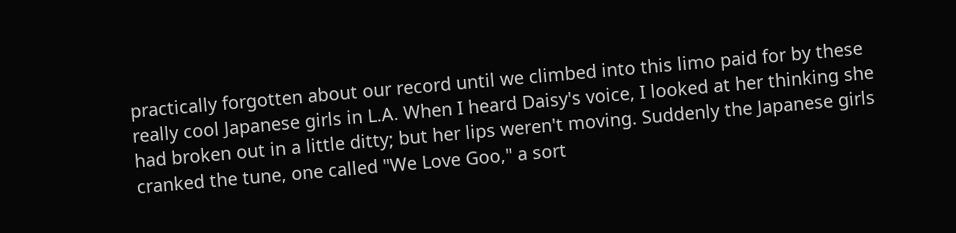practically forgotten about our record until we climbed into this limo paid for by these really cool Japanese girls in L.A. When I heard Daisy's voice, I looked at her thinking she had broken out in a little ditty; but her lips weren't moving. Suddenly the Japanese girls cranked the tune, one called "We Love Goo," a sort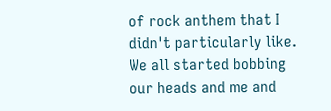of rock anthem that I didn't particularly like. We all started bobbing our heads and me and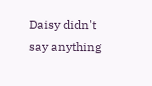Daisy didn't say anything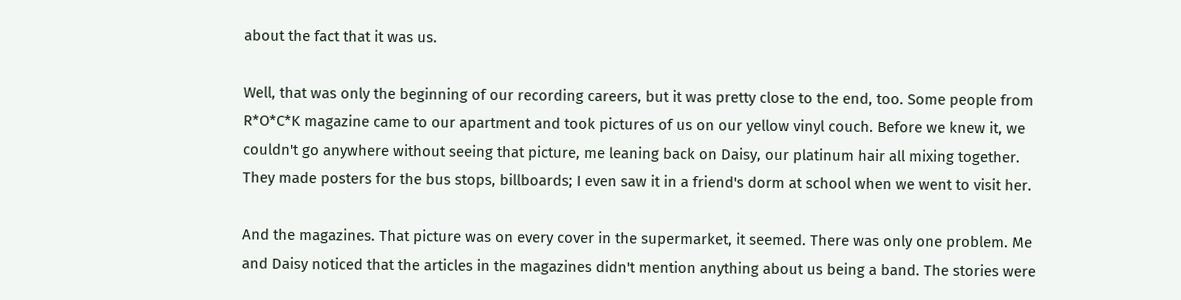about the fact that it was us.

Well, that was only the beginning of our recording careers, but it was pretty close to the end, too. Some people from R*O*C*K magazine came to our apartment and took pictures of us on our yellow vinyl couch. Before we knew it, we couldn't go anywhere without seeing that picture, me leaning back on Daisy, our platinum hair all mixing together. They made posters for the bus stops, billboards; I even saw it in a friend's dorm at school when we went to visit her.

And the magazines. That picture was on every cover in the supermarket, it seemed. There was only one problem. Me and Daisy noticed that the articles in the magazines didn't mention anything about us being a band. The stories were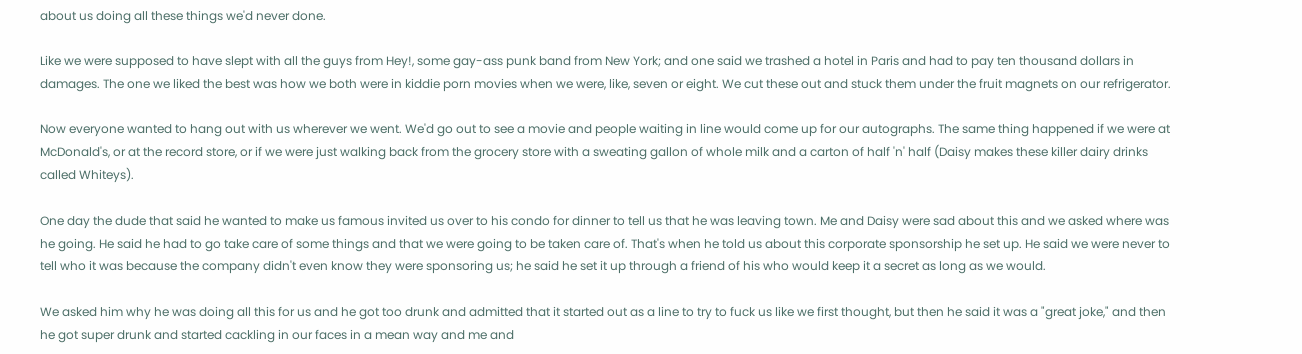about us doing all these things we'd never done.

Like we were supposed to have slept with all the guys from Hey!, some gay-ass punk band from New York; and one said we trashed a hotel in Paris and had to pay ten thousand dollars in damages. The one we liked the best was how we both were in kiddie porn movies when we were, like, seven or eight. We cut these out and stuck them under the fruit magnets on our refrigerator.

Now everyone wanted to hang out with us wherever we went. We'd go out to see a movie and people waiting in line would come up for our autographs. The same thing happened if we were at McDonald's, or at the record store, or if we were just walking back from the grocery store with a sweating gallon of whole milk and a carton of half 'n' half (Daisy makes these killer dairy drinks called Whiteys).

One day the dude that said he wanted to make us famous invited us over to his condo for dinner to tell us that he was leaving town. Me and Daisy were sad about this and we asked where was he going. He said he had to go take care of some things and that we were going to be taken care of. That's when he told us about this corporate sponsorship he set up. He said we were never to tell who it was because the company didn't even know they were sponsoring us; he said he set it up through a friend of his who would keep it a secret as long as we would.

We asked him why he was doing all this for us and he got too drunk and admitted that it started out as a line to try to fuck us like we first thought, but then he said it was a "great joke," and then he got super drunk and started cackling in our faces in a mean way and me and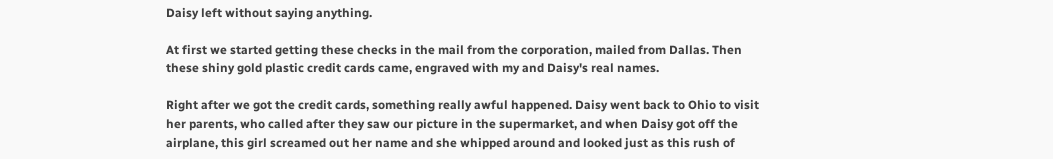Daisy left without saying anything.

At first we started getting these checks in the mail from the corporation, mailed from Dallas. Then these shiny gold plastic credit cards came, engraved with my and Daisy's real names.

Right after we got the credit cards, something really awful happened. Daisy went back to Ohio to visit her parents, who called after they saw our picture in the supermarket, and when Daisy got off the airplane, this girl screamed out her name and she whipped around and looked just as this rush of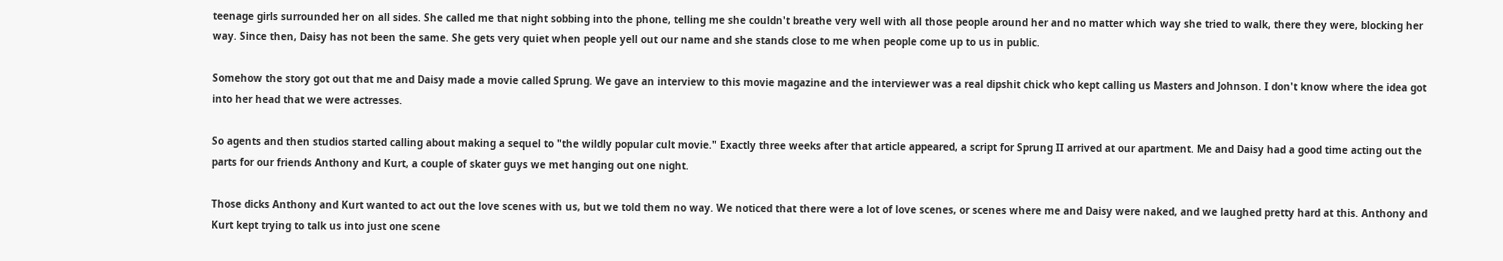teenage girls surrounded her on all sides. She called me that night sobbing into the phone, telling me she couldn't breathe very well with all those people around her and no matter which way she tried to walk, there they were, blocking her way. Since then, Daisy has not been the same. She gets very quiet when people yell out our name and she stands close to me when people come up to us in public.

Somehow the story got out that me and Daisy made a movie called Sprung. We gave an interview to this movie magazine and the interviewer was a real dipshit chick who kept calling us Masters and Johnson. I don't know where the idea got into her head that we were actresses.

So agents and then studios started calling about making a sequel to "the wildly popular cult movie." Exactly three weeks after that article appeared, a script for Sprung II arrived at our apartment. Me and Daisy had a good time acting out the parts for our friends Anthony and Kurt, a couple of skater guys we met hanging out one night.

Those dicks Anthony and Kurt wanted to act out the love scenes with us, but we told them no way. We noticed that there were a lot of love scenes, or scenes where me and Daisy were naked, and we laughed pretty hard at this. Anthony and Kurt kept trying to talk us into just one scene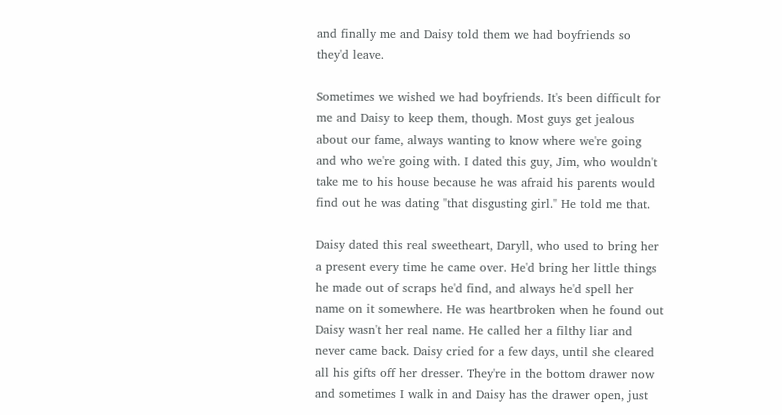and finally me and Daisy told them we had boyfriends so they'd leave.

Sometimes we wished we had boyfriends. It's been difficult for me and Daisy to keep them, though. Most guys get jealous about our fame, always wanting to know where we're going and who we're going with. I dated this guy, Jim, who wouldn't take me to his house because he was afraid his parents would find out he was dating "that disgusting girl." He told me that.

Daisy dated this real sweetheart, Daryll, who used to bring her a present every time he came over. He'd bring her little things he made out of scraps he'd find, and always he'd spell her name on it somewhere. He was heartbroken when he found out Daisy wasn't her real name. He called her a filthy liar and never came back. Daisy cried for a few days, until she cleared all his gifts off her dresser. They're in the bottom drawer now and sometimes I walk in and Daisy has the drawer open, just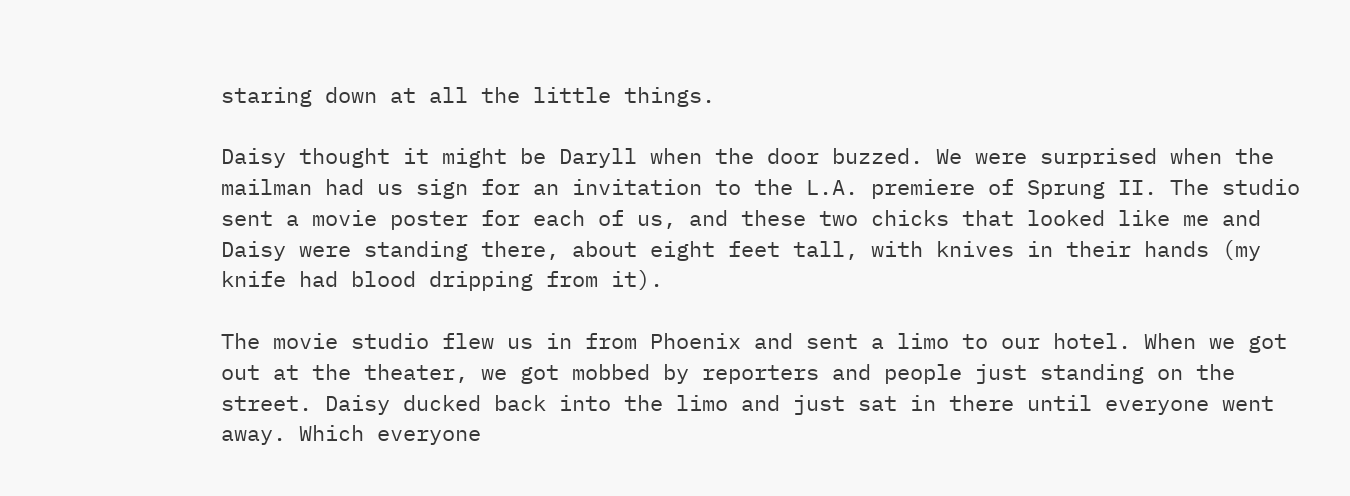staring down at all the little things.

Daisy thought it might be Daryll when the door buzzed. We were surprised when the mailman had us sign for an invitation to the L.A. premiere of Sprung II. The studio sent a movie poster for each of us, and these two chicks that looked like me and Daisy were standing there, about eight feet tall, with knives in their hands (my knife had blood dripping from it).

The movie studio flew us in from Phoenix and sent a limo to our hotel. When we got out at the theater, we got mobbed by reporters and people just standing on the street. Daisy ducked back into the limo and just sat in there until everyone went away. Which everyone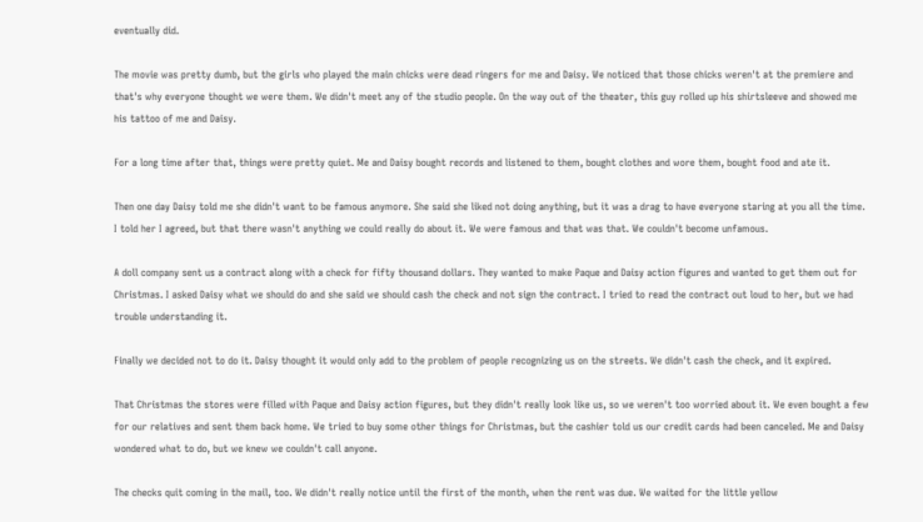eventually did.

The movie was pretty dumb, but the girls who played the main chicks were dead ringers for me and Daisy. We noticed that those chicks weren't at the premiere and that's why everyone thought we were them. We didn't meet any of the studio people. On the way out of the theater, this guy rolled up his shirtsleeve and showed me his tattoo of me and Daisy.

For a long time after that, things were pretty quiet. Me and Daisy bought records and listened to them, bought clothes and wore them, bought food and ate it.

Then one day Daisy told me she didn't want to be famous anymore. She said she liked not doing anything, but it was a drag to have everyone staring at you all the time. I told her I agreed, but that there wasn't anything we could really do about it. We were famous and that was that. We couldn't become unfamous.

A doll company sent us a contract along with a check for fifty thousand dollars. They wanted to make Paque and Daisy action figures and wanted to get them out for Christmas. I asked Daisy what we should do and she said we should cash the check and not sign the contract. I tried to read the contract out loud to her, but we had trouble understanding it.

Finally we decided not to do it. Daisy thought it would only add to the problem of people recognizing us on the streets. We didn't cash the check, and it expired.

That Christmas the stores were filled with Paque and Daisy action figures, but they didn't really look like us, so we weren't too worried about it. We even bought a few for our relatives and sent them back home. We tried to buy some other things for Christmas, but the cashier told us our credit cards had been canceled. Me and Daisy wondered what to do, but we knew we couldn't call anyone.

The checks quit coming in the mail, too. We didn't really notice until the first of the month, when the rent was due. We waited for the little yellow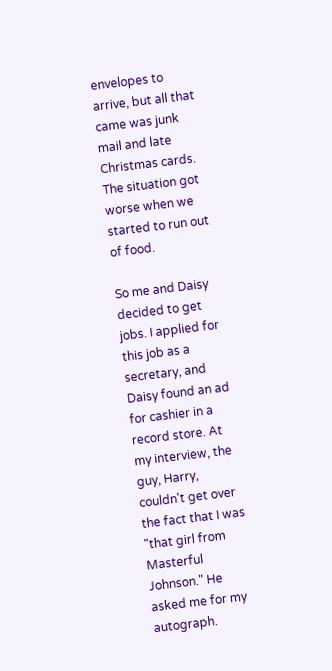envelopes to arrive, but all that came was junk mail and late Christmas cards. The situation got worse when we started to run out of food.

So me and Daisy decided to get jobs. I applied for this job as a secretary, and Daisy found an ad for cashier in a record store. At my interview, the guy, Harry, couldn't get over the fact that I was "that girl from Masterful Johnson." He asked me for my autograph.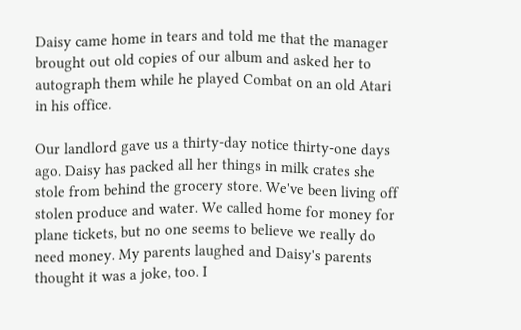Daisy came home in tears and told me that the manager brought out old copies of our album and asked her to autograph them while he played Combat on an old Atari in his office.

Our landlord gave us a thirty-day notice thirty-one days ago. Daisy has packed all her things in milk crates she stole from behind the grocery store. We've been living off stolen produce and water. We called home for money for plane tickets, but no one seems to believe we really do need money. My parents laughed and Daisy's parents thought it was a joke, too. I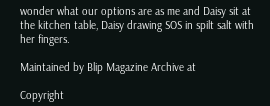wonder what our options are as me and Daisy sit at the kitchen table, Daisy drawing SOS in spilt salt with her fingers.

Maintained by Blip Magazine Archive at

Copyright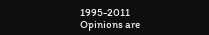1995-2011
Opinions are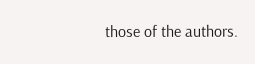those of the authors.